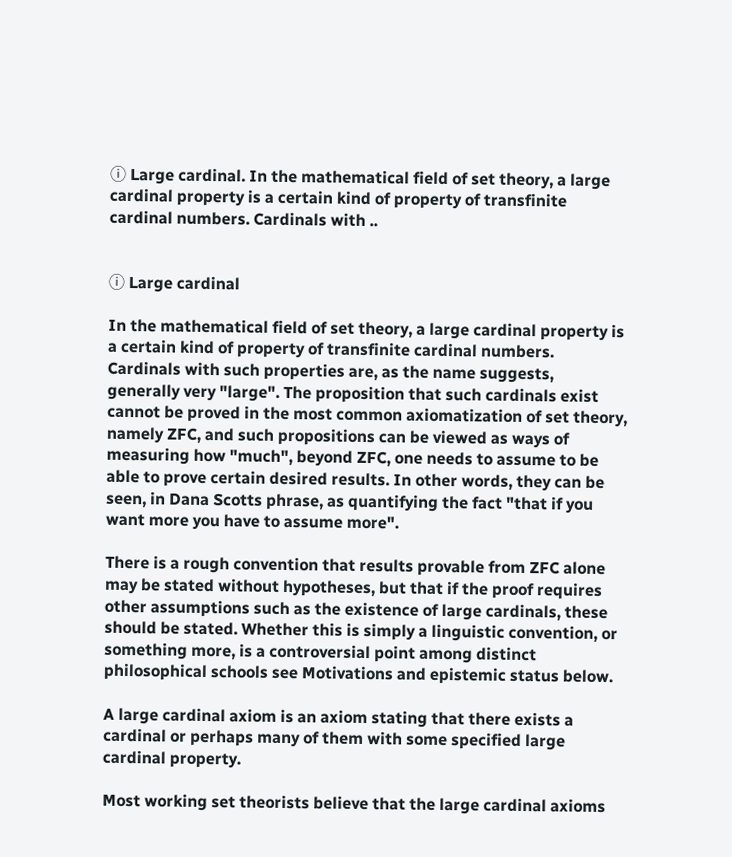ⓘ Large cardinal. In the mathematical field of set theory, a large cardinal property is a certain kind of property of transfinite cardinal numbers. Cardinals with ..


ⓘ Large cardinal

In the mathematical field of set theory, a large cardinal property is a certain kind of property of transfinite cardinal numbers. Cardinals with such properties are, as the name suggests, generally very "large". The proposition that such cardinals exist cannot be proved in the most common axiomatization of set theory, namely ZFC, and such propositions can be viewed as ways of measuring how "much", beyond ZFC, one needs to assume to be able to prove certain desired results. In other words, they can be seen, in Dana Scotts phrase, as quantifying the fact "that if you want more you have to assume more".

There is a rough convention that results provable from ZFC alone may be stated without hypotheses, but that if the proof requires other assumptions such as the existence of large cardinals, these should be stated. Whether this is simply a linguistic convention, or something more, is a controversial point among distinct philosophical schools see Motivations and epistemic status below.

A large cardinal axiom is an axiom stating that there exists a cardinal or perhaps many of them with some specified large cardinal property.

Most working set theorists believe that the large cardinal axioms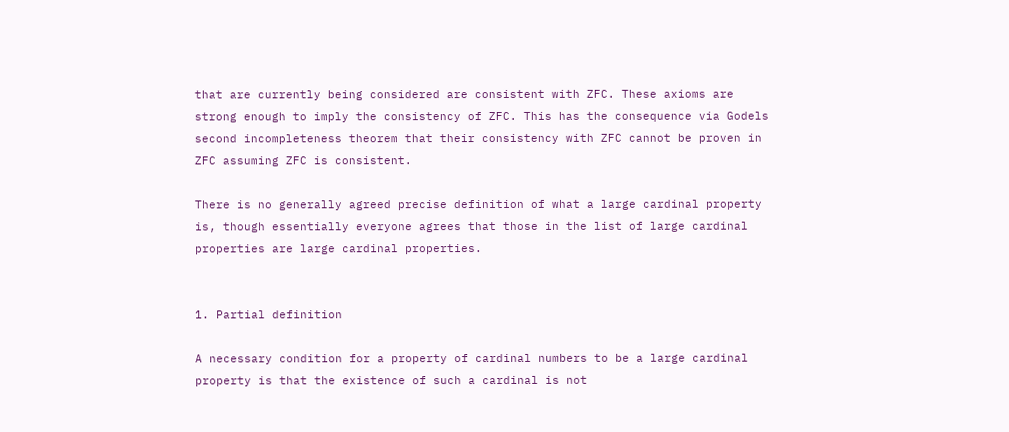that are currently being considered are consistent with ZFC. These axioms are strong enough to imply the consistency of ZFC. This has the consequence via Godels second incompleteness theorem that their consistency with ZFC cannot be proven in ZFC assuming ZFC is consistent.

There is no generally agreed precise definition of what a large cardinal property is, though essentially everyone agrees that those in the list of large cardinal properties are large cardinal properties.


1. Partial definition

A necessary condition for a property of cardinal numbers to be a large cardinal property is that the existence of such a cardinal is not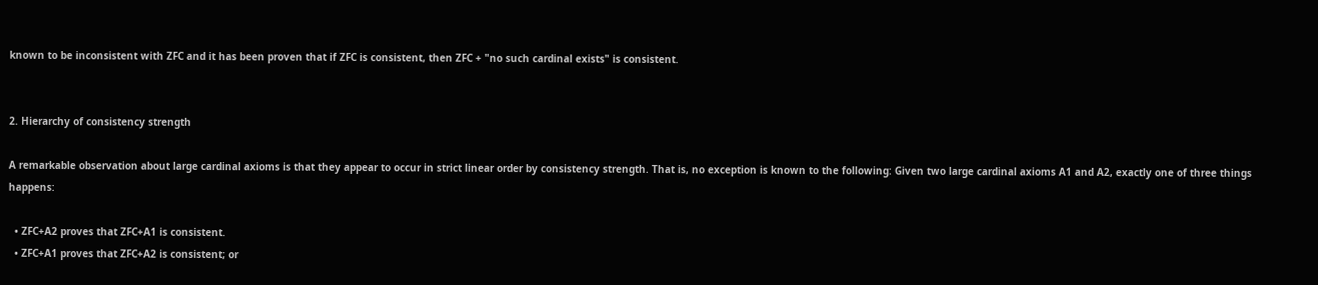known to be inconsistent with ZFC and it has been proven that if ZFC is consistent, then ZFC + "no such cardinal exists" is consistent.


2. Hierarchy of consistency strength

A remarkable observation about large cardinal axioms is that they appear to occur in strict linear order by consistency strength. That is, no exception is known to the following: Given two large cardinal axioms A1 and A2, exactly one of three things happens:

  • ZFC+A2 proves that ZFC+A1 is consistent.
  • ZFC+A1 proves that ZFC+A2 is consistent; or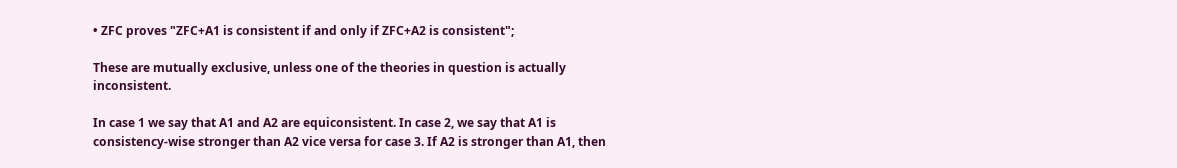• ZFC proves "ZFC+A1 is consistent if and only if ZFC+A2 is consistent";

These are mutually exclusive, unless one of the theories in question is actually inconsistent.

In case 1 we say that A1 and A2 are equiconsistent. In case 2, we say that A1 is consistency-wise stronger than A2 vice versa for case 3. If A2 is stronger than A1, then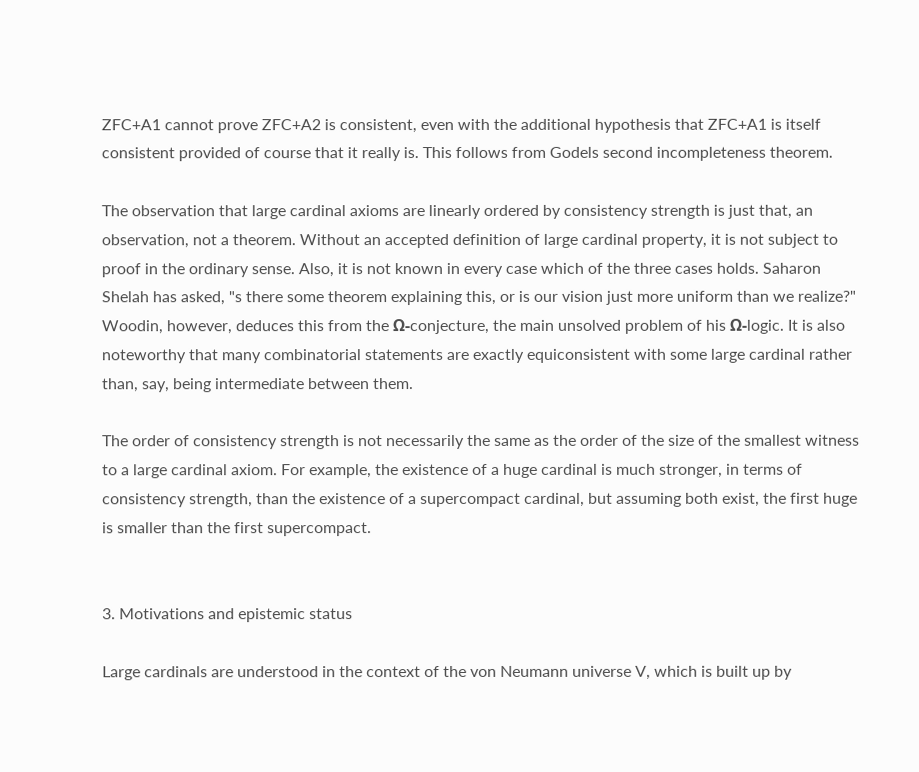ZFC+A1 cannot prove ZFC+A2 is consistent, even with the additional hypothesis that ZFC+A1 is itself consistent provided of course that it really is. This follows from Godels second incompleteness theorem.

The observation that large cardinal axioms are linearly ordered by consistency strength is just that, an observation, not a theorem. Without an accepted definition of large cardinal property, it is not subject to proof in the ordinary sense. Also, it is not known in every case which of the three cases holds. Saharon Shelah has asked, "s there some theorem explaining this, or is our vision just more uniform than we realize?" Woodin, however, deduces this from the Ω-conjecture, the main unsolved problem of his Ω-logic. It is also noteworthy that many combinatorial statements are exactly equiconsistent with some large cardinal rather than, say, being intermediate between them.

The order of consistency strength is not necessarily the same as the order of the size of the smallest witness to a large cardinal axiom. For example, the existence of a huge cardinal is much stronger, in terms of consistency strength, than the existence of a supercompact cardinal, but assuming both exist, the first huge is smaller than the first supercompact.


3. Motivations and epistemic status

Large cardinals are understood in the context of the von Neumann universe V, which is built up by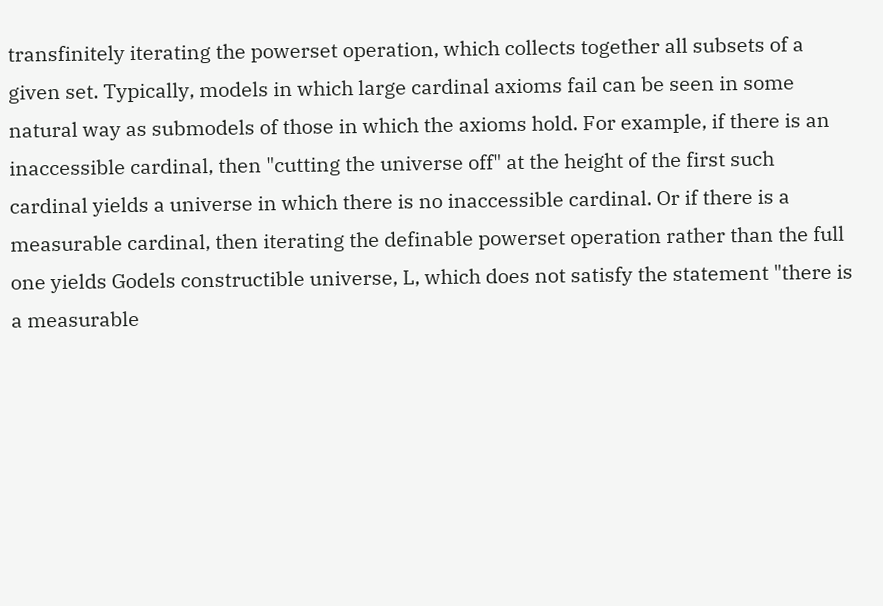transfinitely iterating the powerset operation, which collects together all subsets of a given set. Typically, models in which large cardinal axioms fail can be seen in some natural way as submodels of those in which the axioms hold. For example, if there is an inaccessible cardinal, then "cutting the universe off" at the height of the first such cardinal yields a universe in which there is no inaccessible cardinal. Or if there is a measurable cardinal, then iterating the definable powerset operation rather than the full one yields Godels constructible universe, L, which does not satisfy the statement "there is a measurable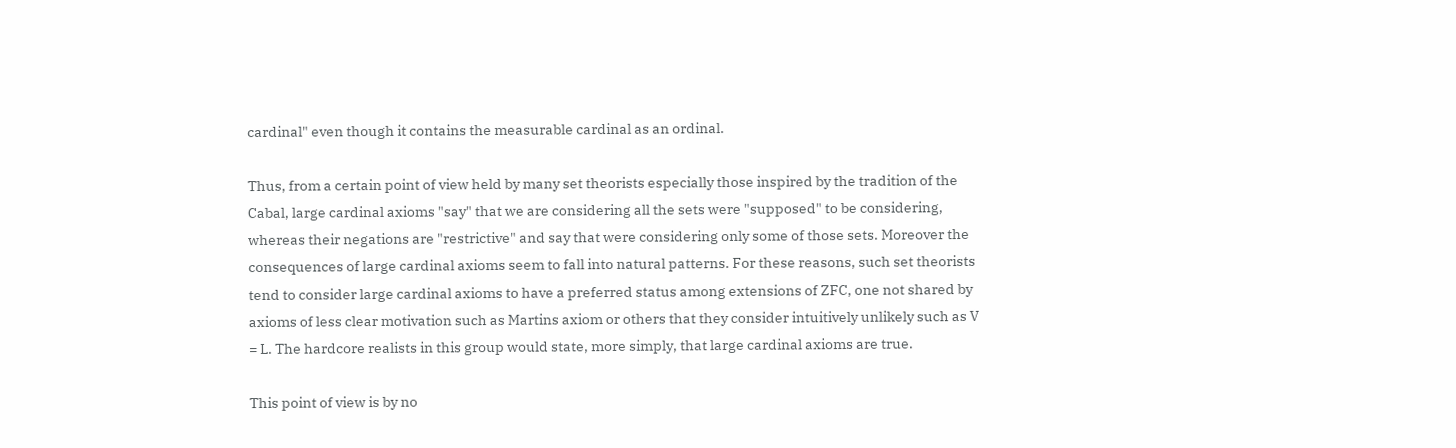cardinal" even though it contains the measurable cardinal as an ordinal.

Thus, from a certain point of view held by many set theorists especially those inspired by the tradition of the Cabal, large cardinal axioms "say" that we are considering all the sets were "supposed" to be considering, whereas their negations are "restrictive" and say that were considering only some of those sets. Moreover the consequences of large cardinal axioms seem to fall into natural patterns. For these reasons, such set theorists tend to consider large cardinal axioms to have a preferred status among extensions of ZFC, one not shared by axioms of less clear motivation such as Martins axiom or others that they consider intuitively unlikely such as V = L. The hardcore realists in this group would state, more simply, that large cardinal axioms are true.

This point of view is by no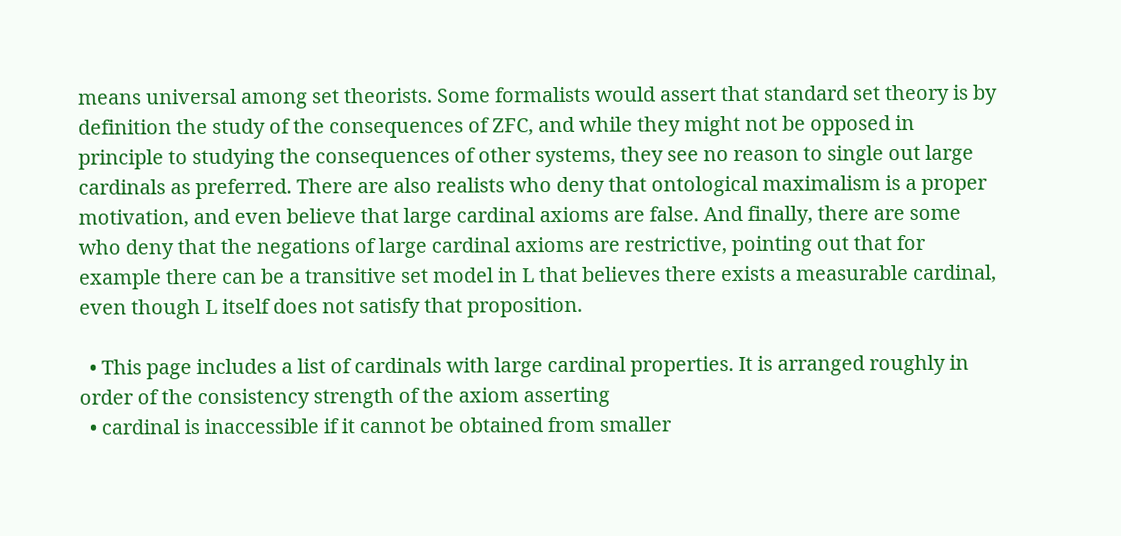means universal among set theorists. Some formalists would assert that standard set theory is by definition the study of the consequences of ZFC, and while they might not be opposed in principle to studying the consequences of other systems, they see no reason to single out large cardinals as preferred. There are also realists who deny that ontological maximalism is a proper motivation, and even believe that large cardinal axioms are false. And finally, there are some who deny that the negations of large cardinal axioms are restrictive, pointing out that for example there can be a transitive set model in L that believes there exists a measurable cardinal, even though L itself does not satisfy that proposition.

  • This page includes a list of cardinals with large cardinal properties. It is arranged roughly in order of the consistency strength of the axiom asserting
  • cardinal is inaccessible if it cannot be obtained from smaller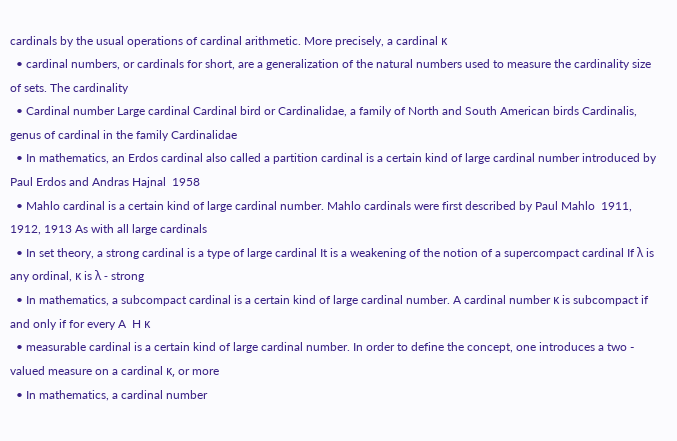cardinals by the usual operations of cardinal arithmetic. More precisely, a cardinal κ
  • cardinal numbers, or cardinals for short, are a generalization of the natural numbers used to measure the cardinality size of sets. The cardinality
  • Cardinal number Large cardinal Cardinal bird or Cardinalidae, a family of North and South American birds Cardinalis, genus of cardinal in the family Cardinalidae
  • In mathematics, an Erdos cardinal also called a partition cardinal is a certain kind of large cardinal number introduced by Paul Erdos and Andras Hajnal  1958
  • Mahlo cardinal is a certain kind of large cardinal number. Mahlo cardinals were first described by Paul Mahlo  1911, 1912, 1913 As with all large cardinals
  • In set theory, a strong cardinal is a type of large cardinal It is a weakening of the notion of a supercompact cardinal If λ is any ordinal, κ is λ - strong
  • In mathematics, a subcompact cardinal is a certain kind of large cardinal number. A cardinal number κ is subcompact if and only if for every A  H κ
  • measurable cardinal is a certain kind of large cardinal number. In order to define the concept, one introduces a two - valued measure on a cardinal κ, or more
  • In mathematics, a cardinal number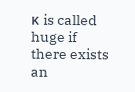κ is called huge if there exists an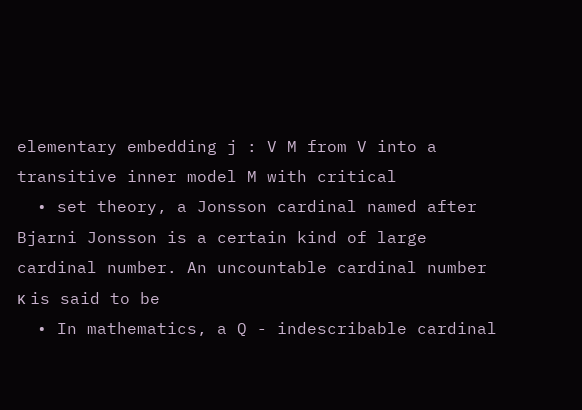elementary embedding j : V M from V into a transitive inner model M with critical
  • set theory, a Jonsson cardinal named after Bjarni Jonsson is a certain kind of large cardinal number. An uncountable cardinal number κ is said to be
  • In mathematics, a Q - indescribable cardinal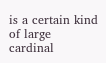is a certain kind of large cardinal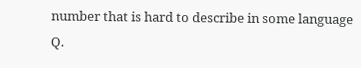number that is hard to describe in some language Q.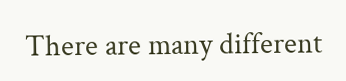There are many different